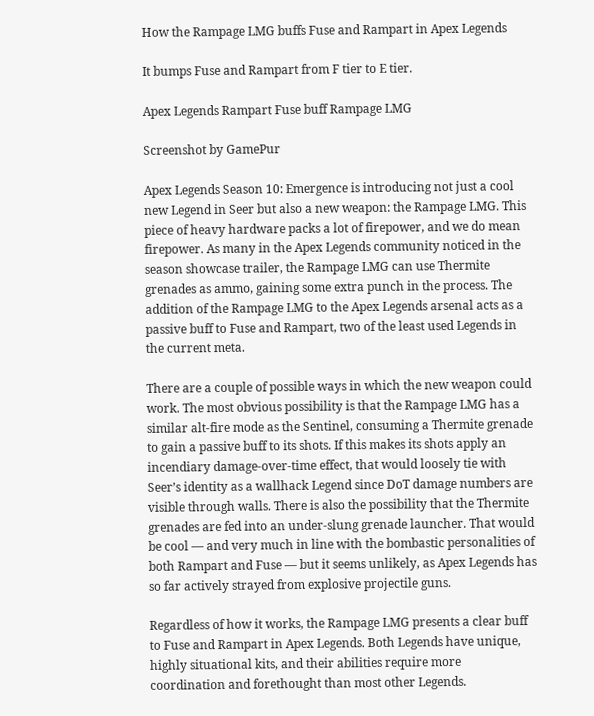How the Rampage LMG buffs Fuse and Rampart in Apex Legends

It bumps Fuse and Rampart from F tier to E tier.

Apex Legends Rampart Fuse buff Rampage LMG

Screenshot by GamePur

Apex Legends Season 10: Emergence is introducing not just a cool new Legend in Seer but also a new weapon: the Rampage LMG. This piece of heavy hardware packs a lot of firepower, and we do mean firepower. As many in the Apex Legends community noticed in the season showcase trailer, the Rampage LMG can use Thermite grenades as ammo, gaining some extra punch in the process. The addition of the Rampage LMG to the Apex Legends arsenal acts as a passive buff to Fuse and Rampart, two of the least used Legends in the current meta.

There are a couple of possible ways in which the new weapon could work. The most obvious possibility is that the Rampage LMG has a similar alt-fire mode as the Sentinel, consuming a Thermite grenade to gain a passive buff to its shots. If this makes its shots apply an incendiary damage-over-time effect, that would loosely tie with Seer’s identity as a wallhack Legend since DoT damage numbers are visible through walls. There is also the possibility that the Thermite grenades are fed into an under-slung grenade launcher. That would be cool — and very much in line with the bombastic personalities of both Rampart and Fuse — but it seems unlikely, as Apex Legends has so far actively strayed from explosive projectile guns.

Regardless of how it works, the Rampage LMG presents a clear buff to Fuse and Rampart in Apex Legends. Both Legends have unique, highly situational kits, and their abilities require more coordination and forethought than most other Legends.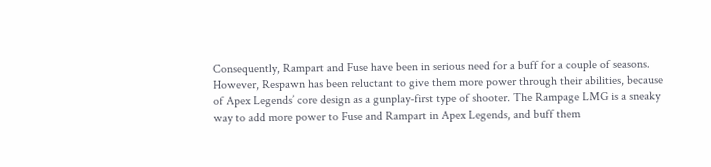Consequently, Rampart and Fuse have been in serious need for a buff for a couple of seasons. However, Respawn has been reluctant to give them more power through their abilities, because of Apex Legends’ core design as a gunplay-first type of shooter. The Rampage LMG is a sneaky way to add more power to Fuse and Rampart in Apex Legends, and buff them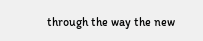through the way the new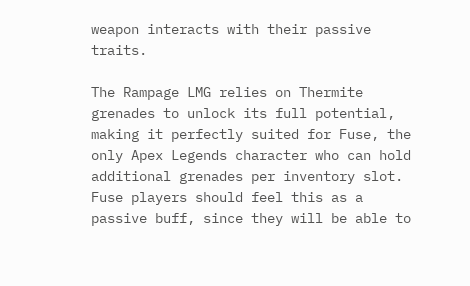weapon interacts with their passive traits.

The Rampage LMG relies on Thermite grenades to unlock its full potential, making it perfectly suited for Fuse, the only Apex Legends character who can hold additional grenades per inventory slot. Fuse players should feel this as a passive buff, since they will be able to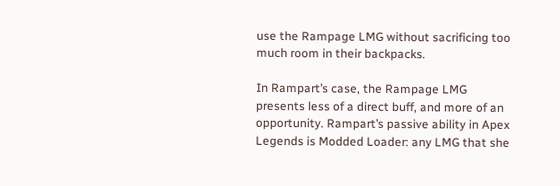use the Rampage LMG without sacrificing too much room in their backpacks.

In Rampart’s case, the Rampage LMG presents less of a direct buff, and more of an opportunity. Rampart’s passive ability in Apex Legends is Modded Loader: any LMG that she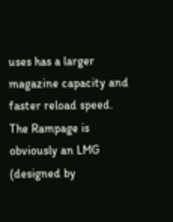uses has a larger magazine capacity and faster reload speed. The Rampage is obviously an LMG (designed by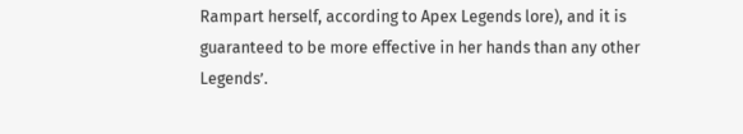Rampart herself, according to Apex Legends lore), and it is guaranteed to be more effective in her hands than any other Legends’.